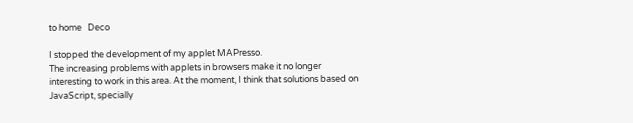to home   Deco

I stopped the development of my applet MAPresso.
The increasing problems with applets in browsers make it no longer interesting to work in this area. At the moment, I think that solutions based on JavaScript, specially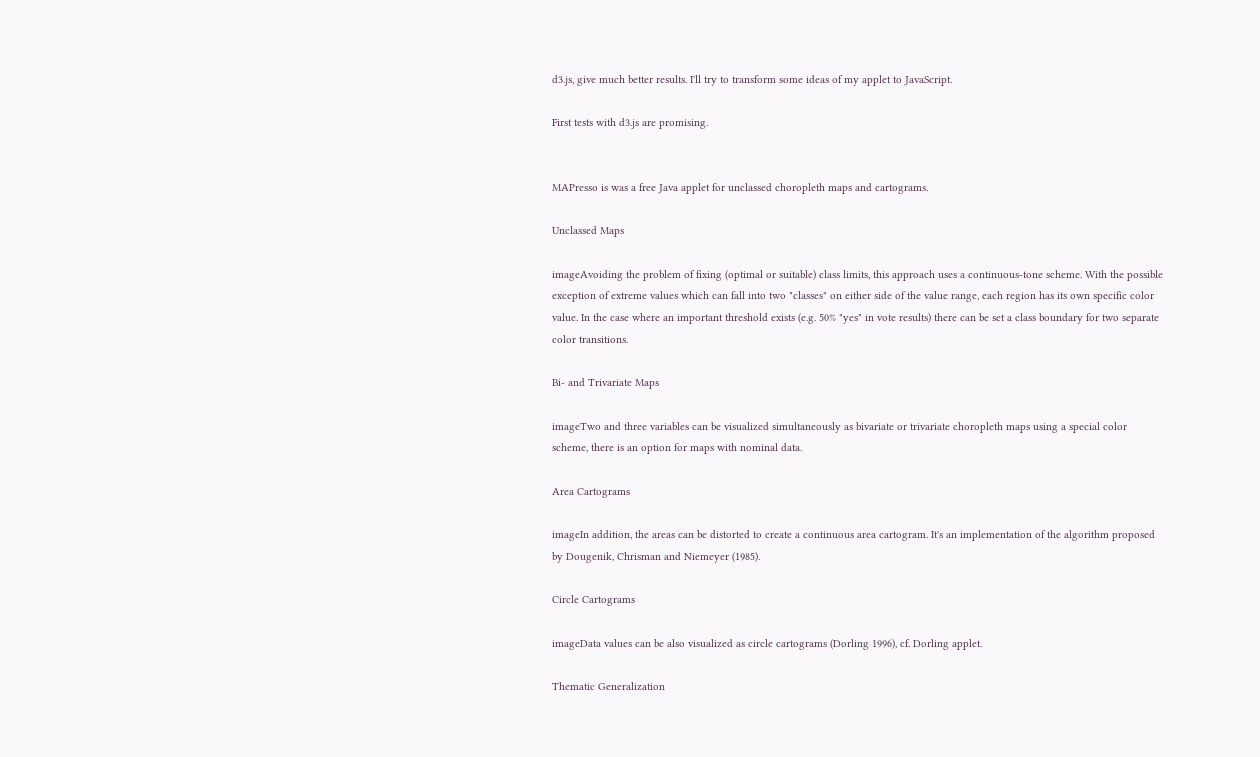d3.js, give much better results. I'll try to transform some ideas of my applet to JavaScript.

First tests with d3.js are promising.


MAPresso is was a free Java applet for unclassed choropleth maps and cartograms.

Unclassed Maps

imageAvoiding the problem of fixing (optimal or suitable) class limits, this approach uses a continuous-tone scheme. With the possible exception of extreme values which can fall into two "classes" on either side of the value range, each region has its own specific color value. In the case where an important threshold exists (e.g. 50% "yes" in vote results) there can be set a class boundary for two separate color transitions.

Bi- and Trivariate Maps

imageTwo and three variables can be visualized simultaneously as bivariate or trivariate choropleth maps using a special color scheme, there is an option for maps with nominal data.

Area Cartograms

imageIn addition, the areas can be distorted to create a continuous area cartogram. It's an implementation of the algorithm proposed by Dougenik, Chrisman and Niemeyer (1985).

Circle Cartograms

imageData values can be also visualized as circle cartograms (Dorling 1996), cf. Dorling applet.

Thematic Generalization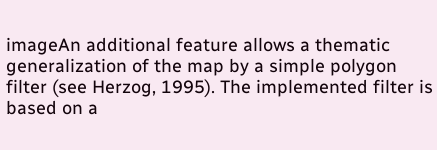imageAn additional feature allows a thematic generalization of the map by a simple polygon filter (see Herzog, 1995). The implemented filter is based on a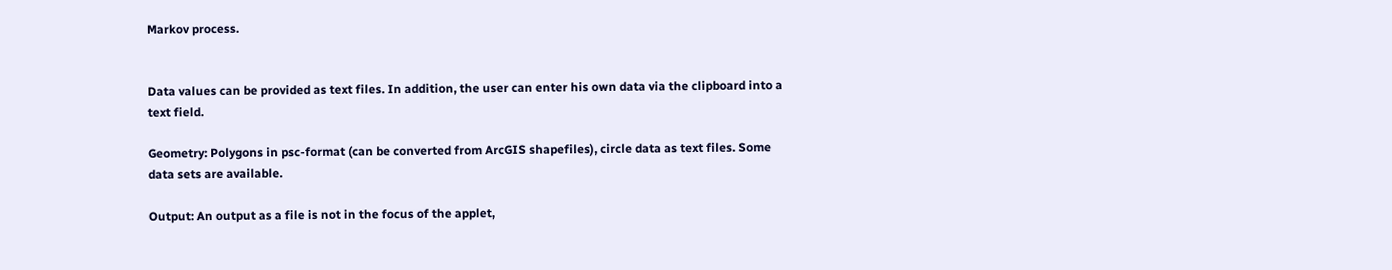Markov process.


Data values can be provided as text files. In addition, the user can enter his own data via the clipboard into a text field.

Geometry: Polygons in psc-format (can be converted from ArcGIS shapefiles), circle data as text files. Some data sets are available.

Output: An output as a file is not in the focus of the applet,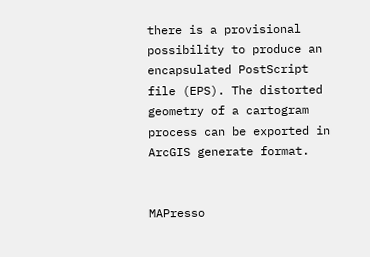there is a provisional possibility to produce an encapsulated PostScript file (EPS). The distorted geometry of a cartogram process can be exported in ArcGIS generate format.


MAPresso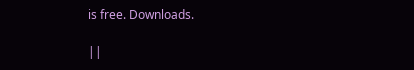is free. Downloads.

||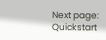Next page: Quickstart